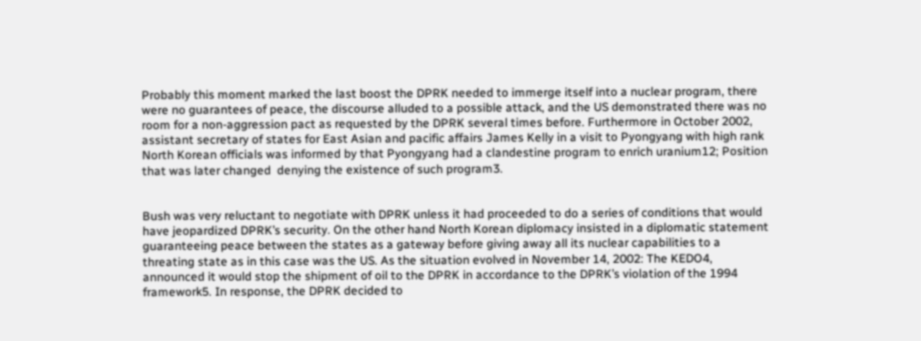Probably this moment marked the last boost the DPRK needed to immerge itself into a nuclear program, there were no guarantees of peace, the discourse alluded to a possible attack, and the US demonstrated there was no room for a non-aggression pact as requested by the DPRK several times before. Furthermore in October 2002, assistant secretary of states for East Asian and pacific affairs James Kelly in a visit to Pyongyang with high rank North Korean officials was informed by that Pyongyang had a clandestine program to enrich uranium12; Position that was later changed  denying the existence of such program3.


Bush was very reluctant to negotiate with DPRK unless it had proceeded to do a series of conditions that would have jeopardized DPRK’s security. On the other hand North Korean diplomacy insisted in a diplomatic statement guaranteeing peace between the states as a gateway before giving away all its nuclear capabilities to a threating state as in this case was the US. As the situation evolved in November 14, 2002: The KEDO4, announced it would stop the shipment of oil to the DPRK in accordance to the DPRK’s violation of the 1994 framework5. In response, the DPRK decided to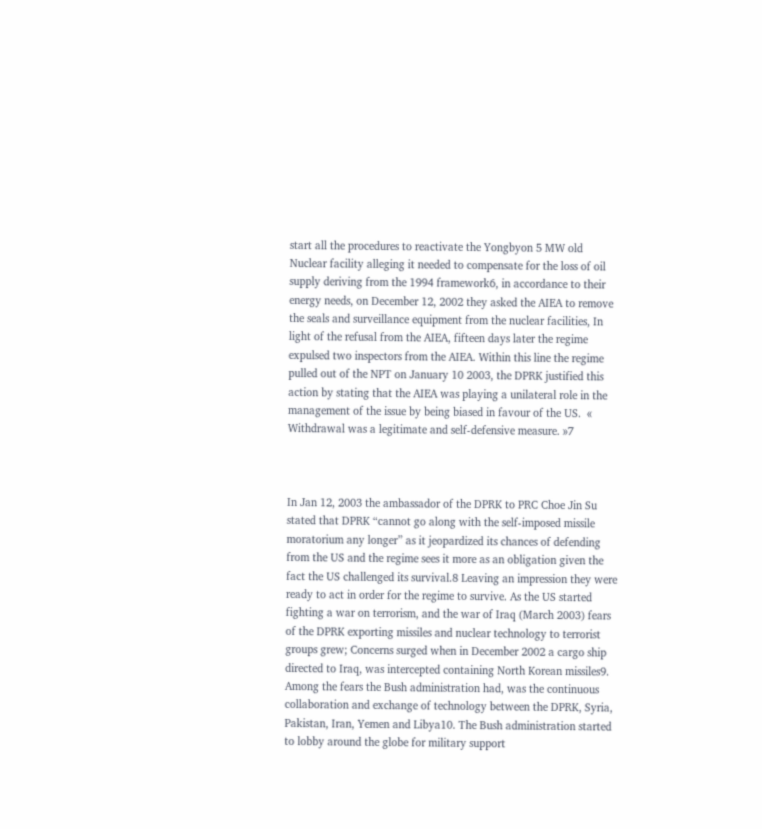start all the procedures to reactivate the Yongbyon 5 MW old Nuclear facility alleging it needed to compensate for the loss of oil supply deriving from the 1994 framework6, in accordance to their energy needs, on December 12, 2002 they asked the AIEA to remove the seals and surveillance equipment from the nuclear facilities, In light of the refusal from the AIEA, fifteen days later the regime expulsed two inspectors from the AIEA. Within this line the regime pulled out of the NPT on January 10 2003, the DPRK justified this action by stating that the AIEA was playing a unilateral role in the management of the issue by being biased in favour of the US.  « Withdrawal was a legitimate and self-defensive measure. »7



In Jan 12, 2003 the ambassador of the DPRK to PRC Choe Jin Su  stated that DPRK “cannot go along with the self-imposed missile moratorium any longer” as it jeopardized its chances of defending from the US and the regime sees it more as an obligation given the fact the US challenged its survival.8 Leaving an impression they were ready to act in order for the regime to survive. As the US started fighting a war on terrorism, and the war of Iraq (March 2003) fears of the DPRK exporting missiles and nuclear technology to terrorist groups grew; Concerns surged when in December 2002 a cargo ship directed to Iraq, was intercepted containing North Korean missiles9.  Among the fears the Bush administration had, was the continuous collaboration and exchange of technology between the DPRK, Syria, Pakistan, Iran, Yemen and Libya10. The Bush administration started to lobby around the globe for military support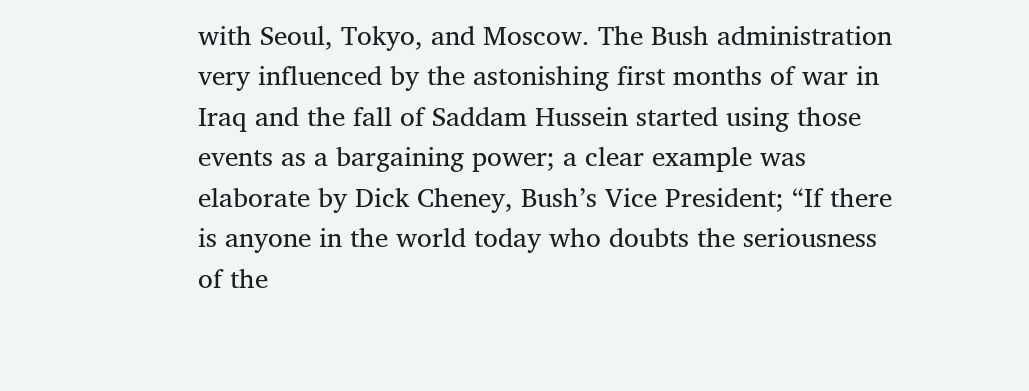with Seoul, Tokyo, and Moscow. The Bush administration very influenced by the astonishing first months of war in Iraq and the fall of Saddam Hussein started using those events as a bargaining power; a clear example was elaborate by Dick Cheney, Bush’s Vice President; “If there is anyone in the world today who doubts the seriousness of the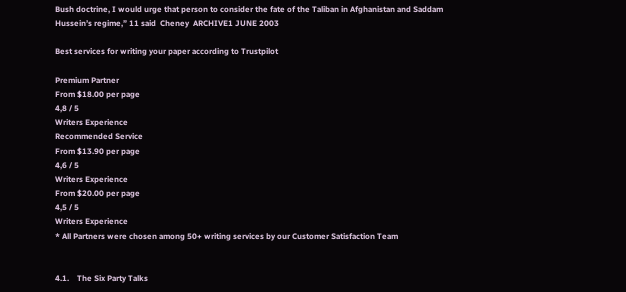Bush doctrine, I would urge that person to consider the fate of the Taliban in Afghanistan and Saddam Hussein’s regime,” 11 said  Cheney  ARCHIVE1 JUNE 2003

Best services for writing your paper according to Trustpilot

Premium Partner
From $18.00 per page
4,8 / 5
Writers Experience
Recommended Service
From $13.90 per page
4,6 / 5
Writers Experience
From $20.00 per page
4,5 / 5
Writers Experience
* All Partners were chosen among 50+ writing services by our Customer Satisfaction Team


4.1.    The Six Party Talks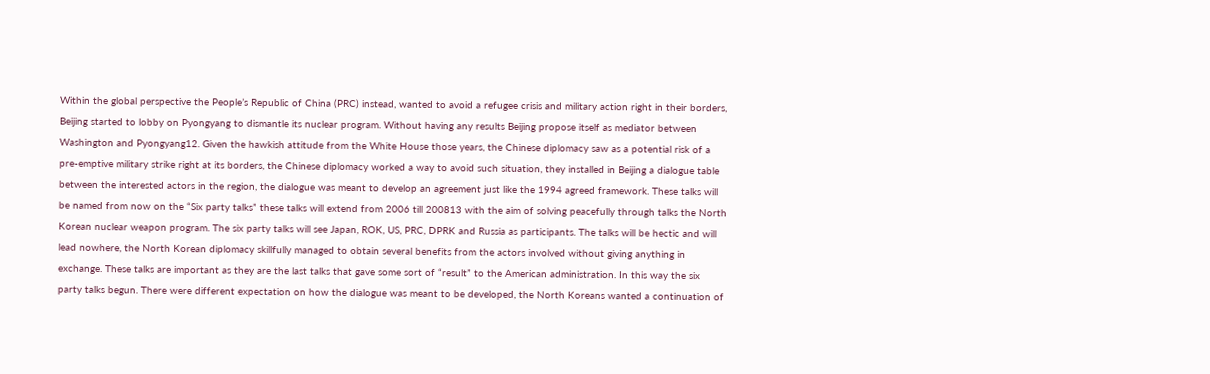Within the global perspective the People’s Republic of China (PRC) instead, wanted to avoid a refugee crisis and military action right in their borders, Beijing started to lobby on Pyongyang to dismantle its nuclear program. Without having any results Beijing propose itself as mediator between Washington and Pyongyang12. Given the hawkish attitude from the White House those years, the Chinese diplomacy saw as a potential risk of a pre-emptive military strike right at its borders, the Chinese diplomacy worked a way to avoid such situation, they installed in Beijing a dialogue table between the interested actors in the region, the dialogue was meant to develop an agreement just like the 1994 agreed framework. These talks will be named from now on the “Six party talks” these talks will extend from 2006 till 200813 with the aim of solving peacefully through talks the North Korean nuclear weapon program. The six party talks will see Japan, ROK, US, PRC, DPRK and Russia as participants. The talks will be hectic and will lead nowhere, the North Korean diplomacy skillfully managed to obtain several benefits from the actors involved without giving anything in exchange. These talks are important as they are the last talks that gave some sort of “result” to the American administration. In this way the six party talks begun. There were different expectation on how the dialogue was meant to be developed, the North Koreans wanted a continuation of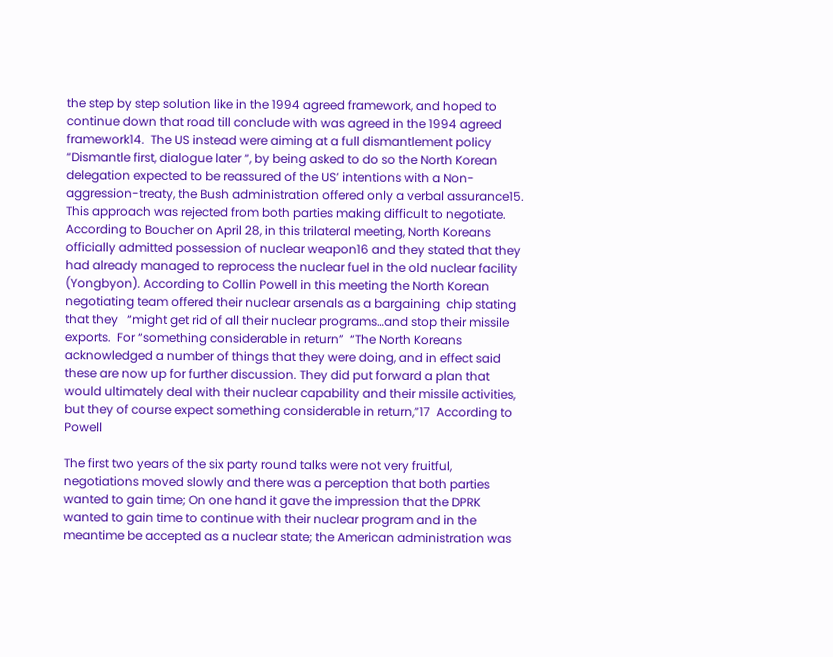the step by step solution like in the 1994 agreed framework, and hoped to continue down that road till conclude with was agreed in the 1994 agreed framework14.  The US instead were aiming at a full dismantlement policy “Dismantle first, dialogue later “, by being asked to do so the North Korean delegation expected to be reassured of the US’ intentions with a Non-aggression-treaty, the Bush administration offered only a verbal assurance15. This approach was rejected from both parties making difficult to negotiate. According to Boucher on April 28, in this trilateral meeting, North Koreans officially admitted possession of nuclear weapon16 and they stated that they had already managed to reprocess the nuclear fuel in the old nuclear facility (Yongbyon). According to Collin Powell in this meeting the North Korean negotiating team offered their nuclear arsenals as a bargaining  chip stating that they   “might get rid of all their nuclear programs…and stop their missile exports.  For “something considerable in return”  “The North Koreans acknowledged a number of things that they were doing, and in effect said these are now up for further discussion. They did put forward a plan that would ultimately deal with their nuclear capability and their missile activities, but they of course expect something considerable in return,”17  According to Powell

The first two years of the six party round talks were not very fruitful, negotiations moved slowly and there was a perception that both parties wanted to gain time; On one hand it gave the impression that the DPRK wanted to gain time to continue with their nuclear program and in the meantime be accepted as a nuclear state; the American administration was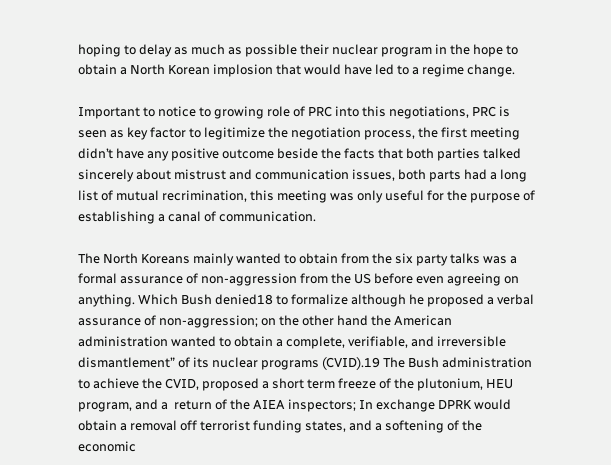hoping to delay as much as possible their nuclear program in the hope to obtain a North Korean implosion that would have led to a regime change.

Important to notice to growing role of PRC into this negotiations, PRC is seen as key factor to legitimize the negotiation process, the first meeting didn’t have any positive outcome beside the facts that both parties talked sincerely about mistrust and communication issues, both parts had a long list of mutual recrimination, this meeting was only useful for the purpose of establishing a canal of communication.

The North Koreans mainly wanted to obtain from the six party talks was a formal assurance of non-aggression from the US before even agreeing on anything. Which Bush denied18 to formalize although he proposed a verbal assurance of non-aggression; on the other hand the American administration wanted to obtain a complete, verifiable, and irreversible dismantlement” of its nuclear programs (CVID).19 The Bush administration to achieve the CVID, proposed a short term freeze of the plutonium, HEU program, and a  return of the AIEA inspectors; In exchange DPRK would obtain a removal off terrorist funding states, and a softening of the economic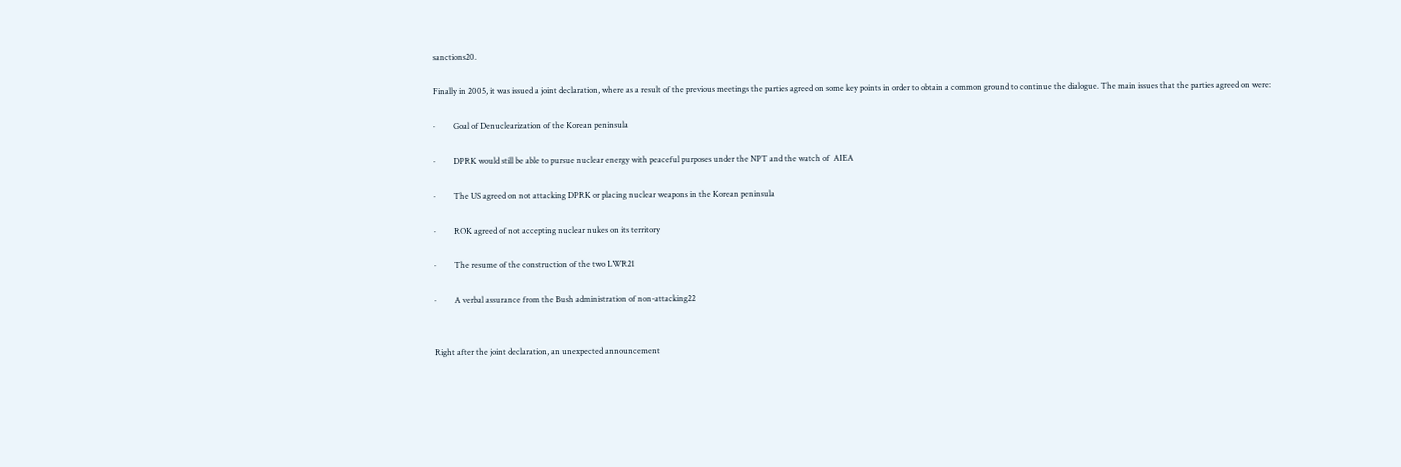sanctions20.

Finally in 2005, it was issued a joint declaration, where as a result of the previous meetings the parties agreed on some key points in order to obtain a common ground to continue the dialogue. The main issues that the parties agreed on were:

·         Goal of Denuclearization of the Korean peninsula

·         DPRK would still be able to pursue nuclear energy with peaceful purposes under the NPT and the watch of  AIEA

·         The US agreed on not attacking DPRK or placing nuclear weapons in the Korean peninsula

·         ROK agreed of not accepting nuclear nukes on its territory

·         The resume of the construction of the two LWR21

·         A verbal assurance from the Bush administration of non-attacking22


Right after the joint declaration, an unexpected announcement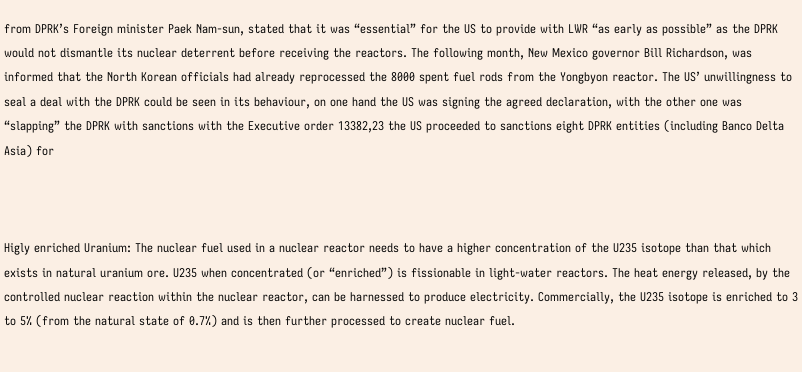from DPRK’s Foreign minister Paek Nam-sun, stated that it was “essential” for the US to provide with LWR “as early as possible” as the DPRK would not dismantle its nuclear deterrent before receiving the reactors. The following month, New Mexico governor Bill Richardson, was informed that the North Korean officials had already reprocessed the 8000 spent fuel rods from the Yongbyon reactor. The US’ unwillingness to seal a deal with the DPRK could be seen in its behaviour, on one hand the US was signing the agreed declaration, with the other one was “slapping” the DPRK with sanctions with the Executive order 13382,23 the US proceeded to sanctions eight DPRK entities (including Banco Delta Asia) for



Higly enriched Uranium: The nuclear fuel used in a nuclear reactor needs to have a higher concentration of the U235 isotope than that which exists in natural uranium ore. U235 when concentrated (or “enriched”) is fissionable in light-water reactors. The heat energy released, by the controlled nuclear reaction within the nuclear reactor, can be harnessed to produce electricity. Commercially, the U235 isotope is enriched to 3 to 5% (from the natural state of 0.7%) and is then further processed to create nuclear fuel.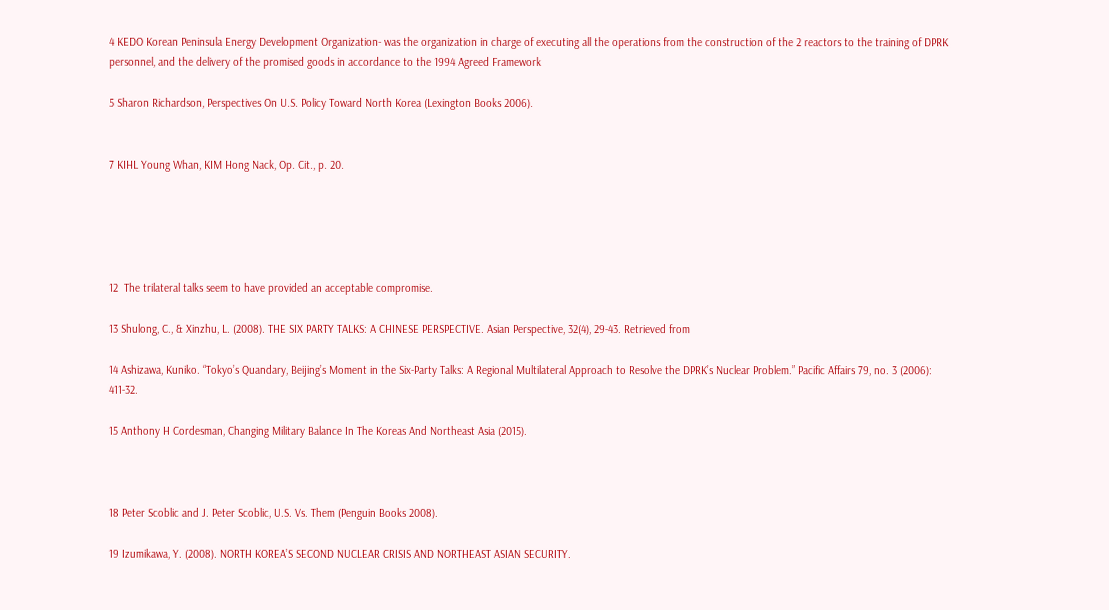4 KEDO Korean Peninsula Energy Development Organization- was the organization in charge of executing all the operations from the construction of the 2 reactors to the training of DPRK personnel, and the delivery of the promised goods in accordance to the 1994 Agreed Framework

5 Sharon Richardson, Perspectives On U.S. Policy Toward North Korea (Lexington Books 2006).


7 KIHL Young Whan, KIM Hong Nack, Op. Cit., p. 20.





12  The trilateral talks seem to have provided an acceptable compromise.

13 Shulong, C., & Xinzhu, L. (2008). THE SIX PARTY TALKS: A CHINESE PERSPECTIVE. Asian Perspective, 32(4), 29-43. Retrieved from

14 Ashizawa, Kuniko. “Tokyo’s Quandary, Beijing’s Moment in the Six-Party Talks: A Regional Multilateral Approach to Resolve the DPRK’s Nuclear Problem.” Pacific Affairs 79, no. 3 (2006): 411-32.

15 Anthony H Cordesman, Changing Military Balance In The Koreas And Northeast Asia (2015).



18 Peter Scoblic and J. Peter Scoblic, U.S. Vs. Them (Penguin Books 2008).

19 Izumikawa, Y. (2008). NORTH KOREA’S SECOND NUCLEAR CRISIS AND NORTHEAST ASIAN SECURITY.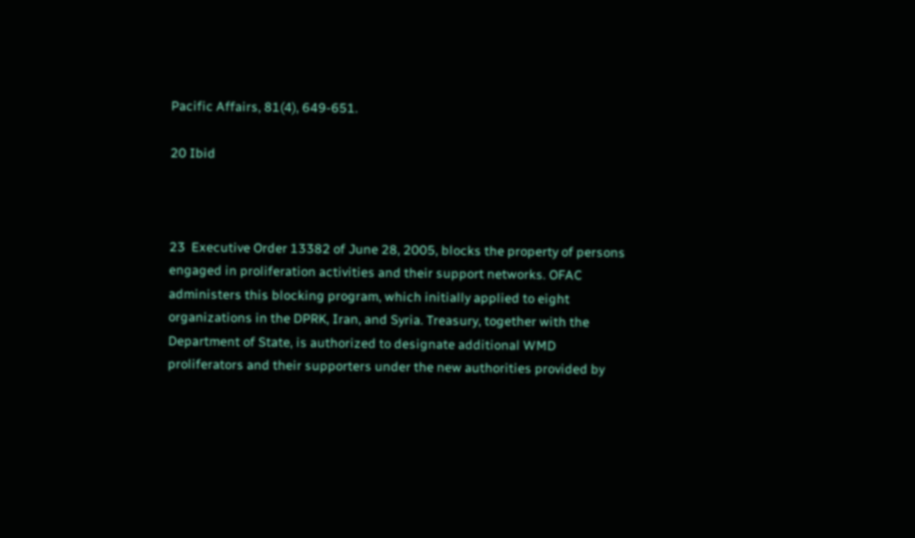Pacific Affairs, 81(4), 649-651.

20 Ibid



23  Executive Order 13382 of June 28, 2005, blocks the property of persons engaged in proliferation activities and their support networks. OFAC administers this blocking program, which initially applied to eight organizations in the DPRK, Iran, and Syria. Treasury, together with the Department of State, is authorized to designate additional WMD proliferators and their supporters under the new authorities provided by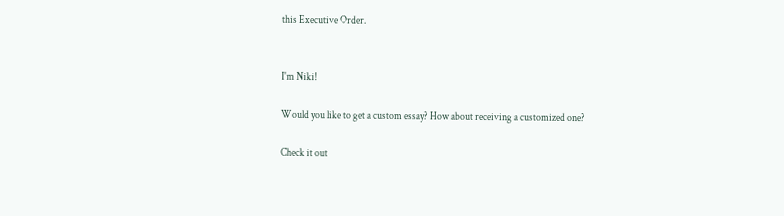this Executive Order.


I'm Niki!

Would you like to get a custom essay? How about receiving a customized one?

Check it out